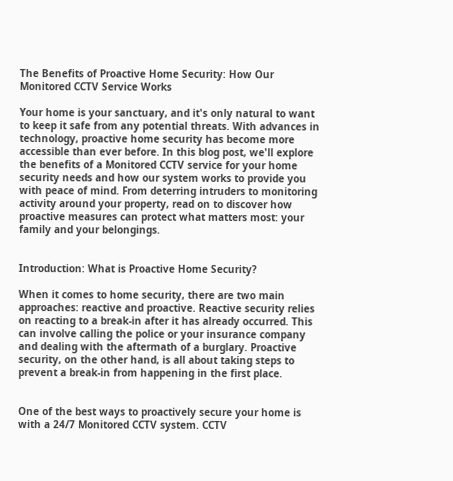The Benefits of Proactive Home Security: How Our Monitored CCTV Service Works

Your home is your sanctuary, and it's only natural to want to keep it safe from any potential threats. With advances in technology, proactive home security has become more accessible than ever before. In this blog post, we'll explore the benefits of a Monitored CCTV service for your home security needs and how our system works to provide you with peace of mind. From deterring intruders to monitoring activity around your property, read on to discover how proactive measures can protect what matters most: your family and your belongings.


Introduction: What is Proactive Home Security?

When it comes to home security, there are two main approaches: reactive and proactive. Reactive security relies on reacting to a break-in after it has already occurred. This can involve calling the police or your insurance company and dealing with the aftermath of a burglary. Proactive security, on the other hand, is all about taking steps to prevent a break-in from happening in the first place.


One of the best ways to proactively secure your home is with a 24/7 Monitored CCTV system. CCTV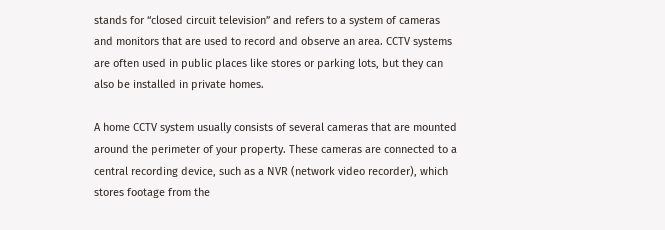stands for “closed circuit television” and refers to a system of cameras and monitors that are used to record and observe an area. CCTV systems are often used in public places like stores or parking lots, but they can also be installed in private homes.

A home CCTV system usually consists of several cameras that are mounted around the perimeter of your property. These cameras are connected to a central recording device, such as a NVR (network video recorder), which stores footage from the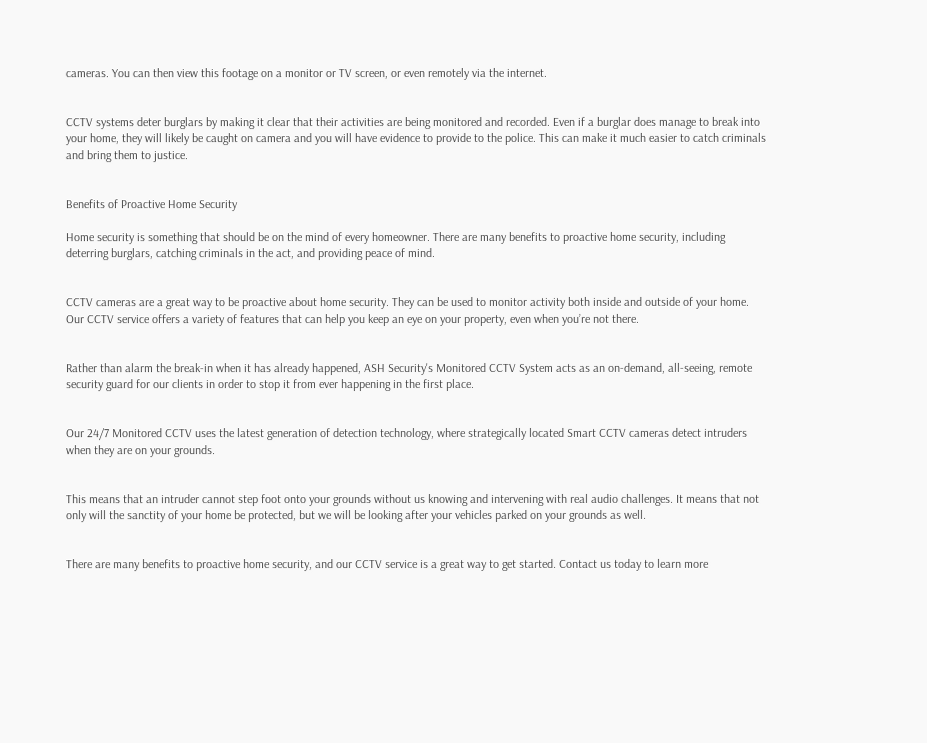cameras. You can then view this footage on a monitor or TV screen, or even remotely via the internet.


CCTV systems deter burglars by making it clear that their activities are being monitored and recorded. Even if a burglar does manage to break into your home, they will likely be caught on camera and you will have evidence to provide to the police. This can make it much easier to catch criminals and bring them to justice.


Benefits of Proactive Home Security

Home security is something that should be on the mind of every homeowner. There are many benefits to proactive home security, including deterring burglars, catching criminals in the act, and providing peace of mind.


CCTV cameras are a great way to be proactive about home security. They can be used to monitor activity both inside and outside of your home. Our CCTV service offers a variety of features that can help you keep an eye on your property, even when you’re not there.


Rather than alarm the break-in when it has already happened, ASH Security's Monitored CCTV System acts as an on-demand, all-seeing, remote security guard for our clients in order to stop it from ever happening in the first place.


Our 24/7 Monitored CCTV uses the latest generation of detection technology, where strategically located Smart CCTV cameras detect intruders when they are on your grounds.


This means that an intruder cannot step foot onto your grounds without us knowing and intervening with real audio challenges. It means that not only will the sanctity of your home be protected, but we will be looking after your vehicles parked on your grounds as well.


There are many benefits to proactive home security, and our CCTV service is a great way to get started. Contact us today to learn more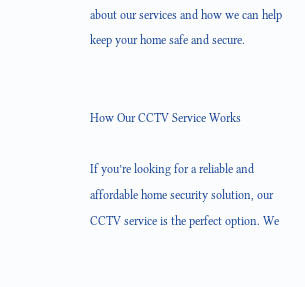about our services and how we can help keep your home safe and secure.


How Our CCTV Service Works

If you’re looking for a reliable and affordable home security solution, our CCTV service is the perfect option. We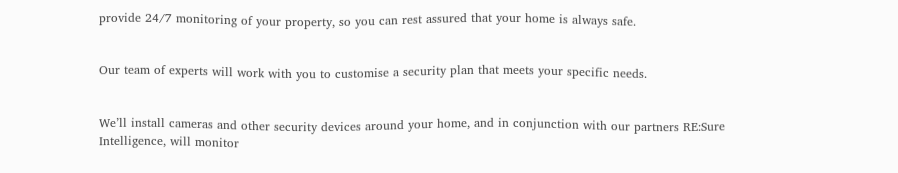provide 24/7 monitoring of your property, so you can rest assured that your home is always safe.


Our team of experts will work with you to customise a security plan that meets your specific needs.


We’ll install cameras and other security devices around your home, and in conjunction with our partners RE:Sure Intelligence, will monitor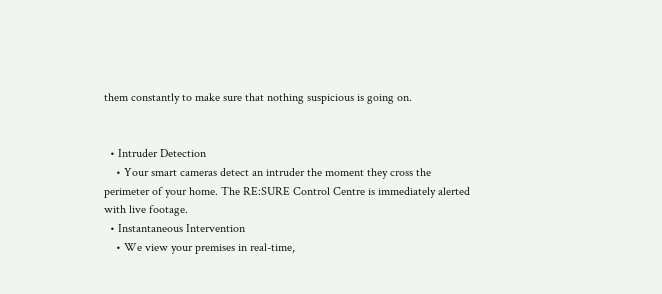them constantly to make sure that nothing suspicious is going on.


  • Intruder Detection
    • Your smart cameras detect an intruder the moment they cross the perimeter of your home. The RE:SURE Control Centre is immediately alerted with live footage.
  • Instantaneous Intervention
    • We view your premises in real-time,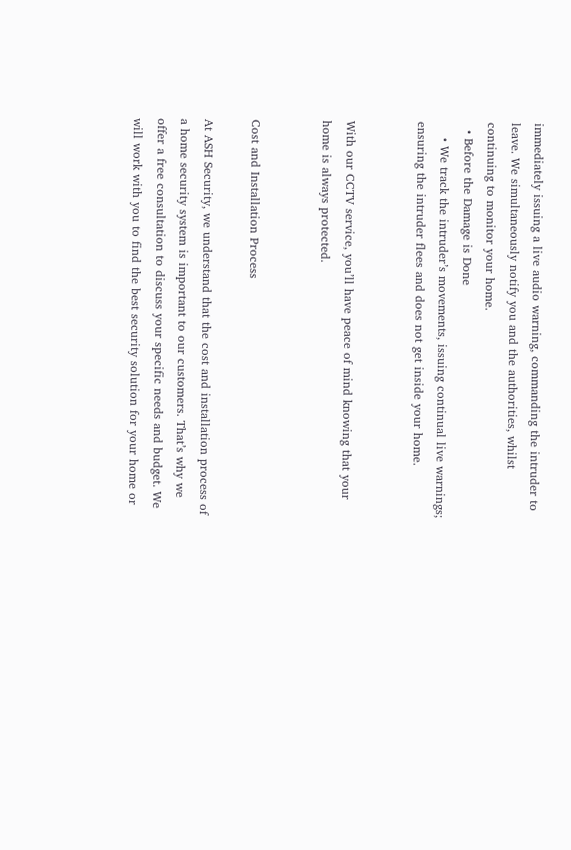immediately issuing a live audio warning, commanding the intruder to leave. We simultaneously notify you and the authorities, whilst continuing to monitor your home.
  • Before the Damage is Done
    • We track the intruder’s movements, issuing continual live warnings; ensuring the intruder flees and does not get inside your home.


With our CCTV service, you’ll have peace of mind knowing that your home is always protected.


Cost and Installation Process

At ASH Security, we understand that the cost and installation process of a home security system is important to our customers. That’s why we offer a free consultation to discuss your specific needs and budget. We will work with you to find the best security solution for your home or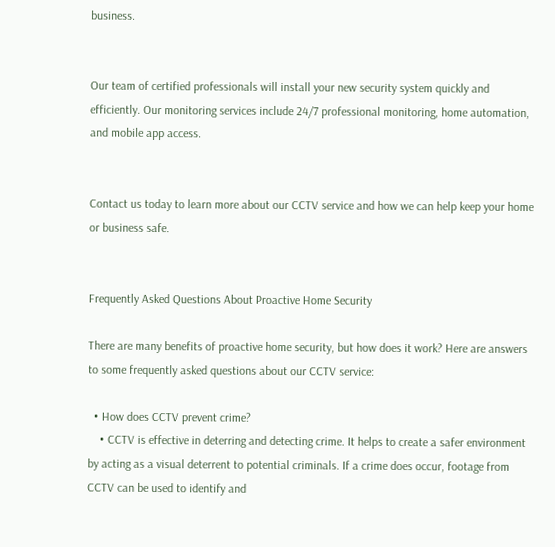business.


Our team of certified professionals will install your new security system quickly and efficiently. Our monitoring services include 24/7 professional monitoring, home automation, and mobile app access.


Contact us today to learn more about our CCTV service and how we can help keep your home or business safe.


Frequently Asked Questions About Proactive Home Security

There are many benefits of proactive home security, but how does it work? Here are answers to some frequently asked questions about our CCTV service:

  • How does CCTV prevent crime?
    • CCTV is effective in deterring and detecting crime. It helps to create a safer environment by acting as a visual deterrent to potential criminals. If a crime does occur, footage from CCTV can be used to identify and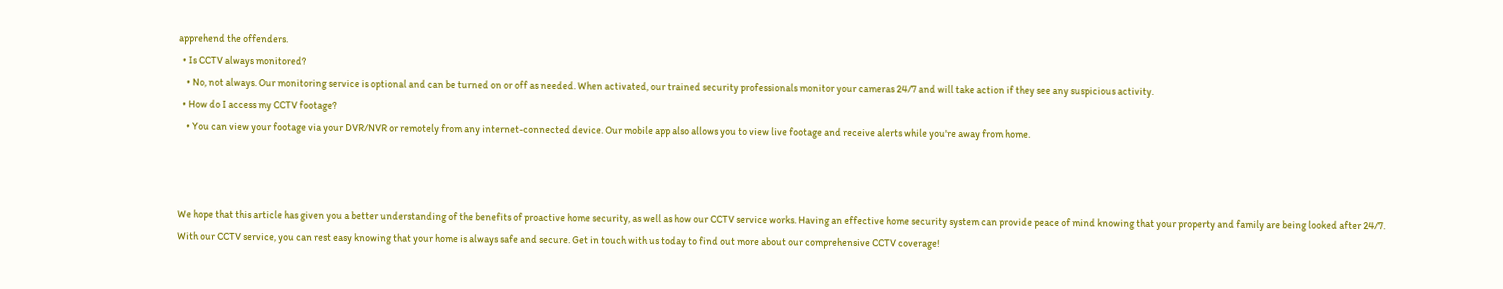apprehend the offenders.
  • Is CCTV always monitored?
    • No, not always. Our monitoring service is optional and can be turned on or off as needed. When activated, our trained security professionals monitor your cameras 24/7 and will take action if they see any suspicious activity.
  • How do I access my CCTV footage?
    • You can view your footage via your DVR/NVR or remotely from any internet-connected device. Our mobile app also allows you to view live footage and receive alerts while you're away from home.



We hope that this article has given you a better understanding of the benefits of proactive home security, as well as how our CCTV service works. Having an effective home security system can provide peace of mind knowing that your property and family are being looked after 24/7. With our CCTV service, you can rest easy knowing that your home is always safe and secure. Get in touch with us today to find out more about our comprehensive CCTV coverage!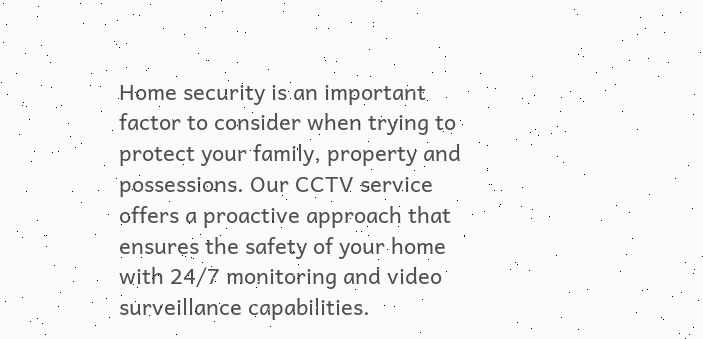Home security is an important factor to consider when trying to protect your family, property and possessions. Our CCTV service offers a proactive approach that ensures the safety of your home with 24/7 monitoring and video surveillance capabilities.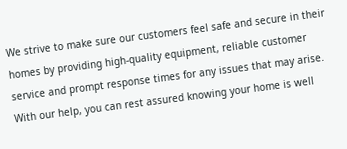We strive to make sure our customers feel safe and secure in their homes by providing high-quality equipment, reliable customer service and prompt response times for any issues that may arise. With our help, you can rest assured knowing your home is well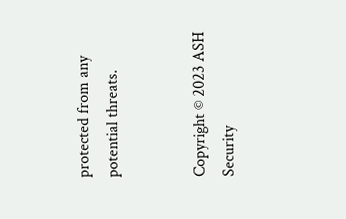protected from any potential threats.


Copyright © 2023 ASH Security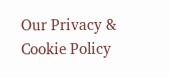Our Privacy & Cookie Policy